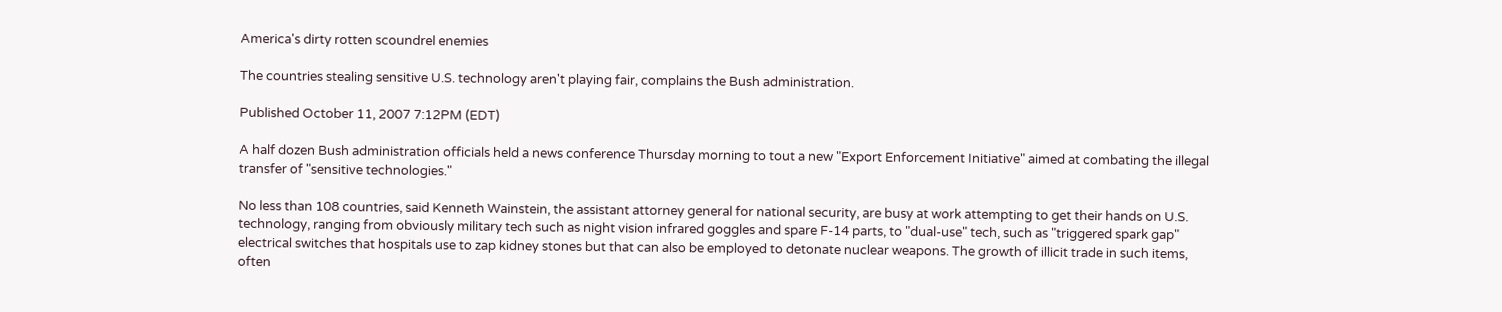America's dirty rotten scoundrel enemies

The countries stealing sensitive U.S. technology aren't playing fair, complains the Bush administration.

Published October 11, 2007 7:12PM (EDT)

A half dozen Bush administration officials held a news conference Thursday morning to tout a new "Export Enforcement Initiative" aimed at combating the illegal transfer of "sensitive technologies."

No less than 108 countries, said Kenneth Wainstein, the assistant attorney general for national security, are busy at work attempting to get their hands on U.S. technology, ranging from obviously military tech such as night vision infrared goggles and spare F-14 parts, to "dual-use" tech, such as "triggered spark gap" electrical switches that hospitals use to zap kidney stones but that can also be employed to detonate nuclear weapons. The growth of illicit trade in such items, often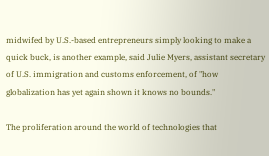midwifed by U.S.-based entrepreneurs simply looking to make a quick buck, is another example, said Julie Myers, assistant secretary of U.S. immigration and customs enforcement, of "how globalization has yet again shown it knows no bounds."

The proliferation around the world of technologies that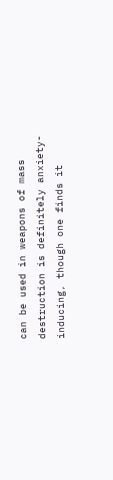can be used in weapons of mass destruction is definitely anxiety-inducing, though one finds it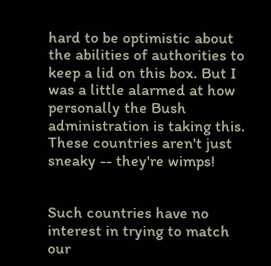hard to be optimistic about the abilities of authorities to keep a lid on this box. But I was a little alarmed at how personally the Bush administration is taking this. These countries aren't just sneaky -- they're wimps!


Such countries have no interest in trying to match our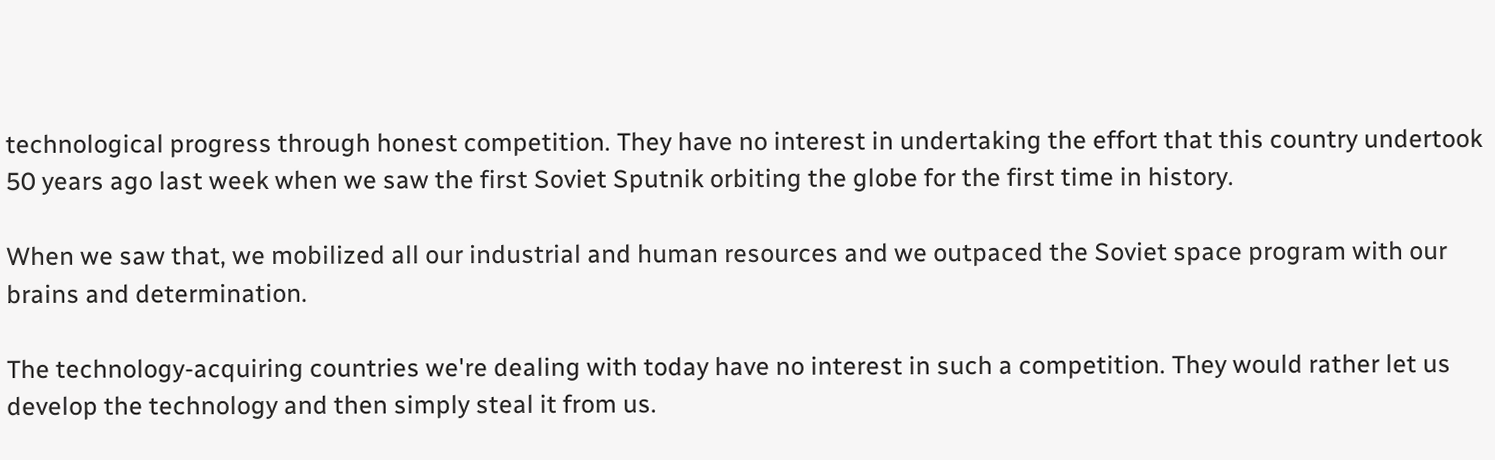technological progress through honest competition. They have no interest in undertaking the effort that this country undertook 50 years ago last week when we saw the first Soviet Sputnik orbiting the globe for the first time in history.

When we saw that, we mobilized all our industrial and human resources and we outpaced the Soviet space program with our brains and determination.

The technology-acquiring countries we're dealing with today have no interest in such a competition. They would rather let us develop the technology and then simply steal it from us.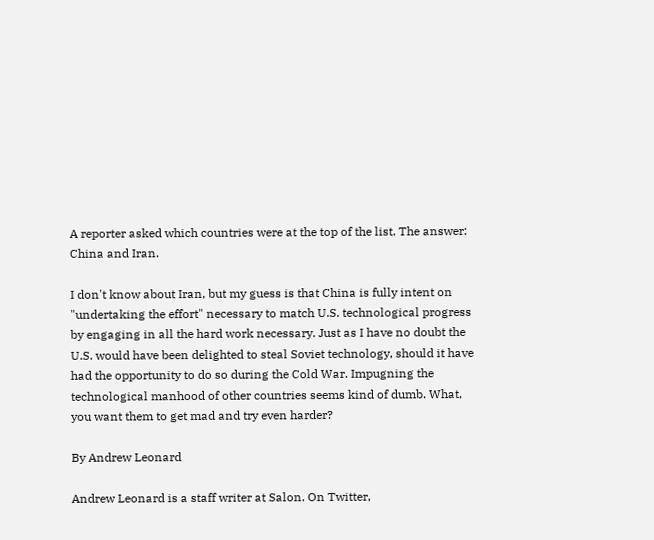A reporter asked which countries were at the top of the list. The answer: China and Iran.

I don't know about Iran, but my guess is that China is fully intent on "undertaking the effort" necessary to match U.S. technological progress by engaging in all the hard work necessary. Just as I have no doubt the U.S. would have been delighted to steal Soviet technology, should it have had the opportunity to do so during the Cold War. Impugning the technological manhood of other countries seems kind of dumb. What, you want them to get mad and try even harder?

By Andrew Leonard

Andrew Leonard is a staff writer at Salon. On Twitter,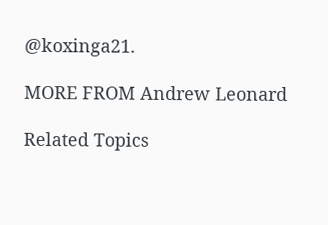@koxinga21.

MORE FROM Andrew Leonard

Related Topics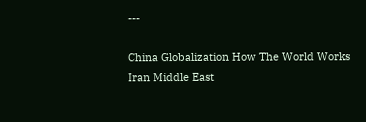---

China Globalization How The World Works Iran Middle East